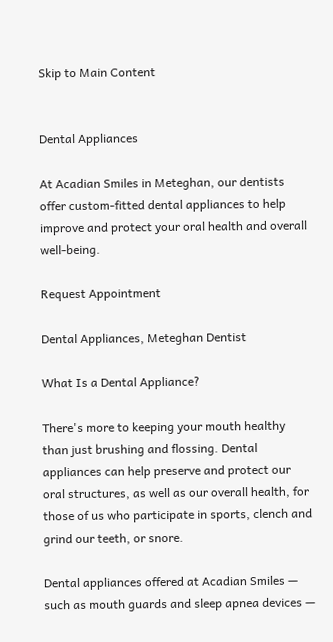Skip to Main Content


Dental Appliances

At Acadian Smiles in Meteghan, our dentists offer custom-fitted dental appliances to help improve and protect your oral health and overall well-being.

Request Appointment

Dental Appliances, Meteghan Dentist

What Is a Dental Appliance?

There's more to keeping your mouth healthy than just brushing and flossing. Dental appliances can help preserve and protect our oral structures, as well as our overall health, for those of us who participate in sports, clench and grind our teeth, or snore.

Dental appliances offered at Acadian Smiles — such as mouth guards and sleep apnea devices —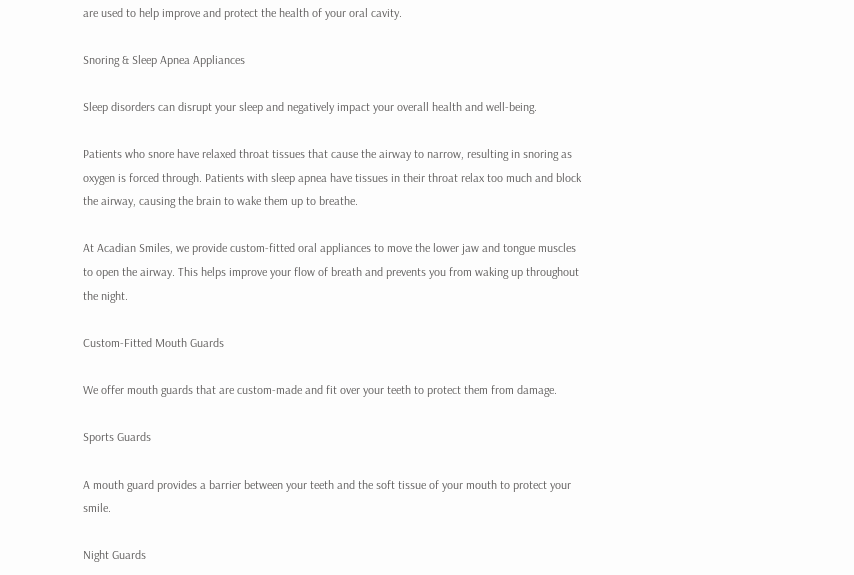are used to help improve and protect the health of your oral cavity.

Snoring & Sleep Apnea Appliances

Sleep disorders can disrupt your sleep and negatively impact your overall health and well-being.

Patients who snore have relaxed throat tissues that cause the airway to narrow, resulting in snoring as oxygen is forced through. Patients with sleep apnea have tissues in their throat relax too much and block the airway, causing the brain to wake them up to breathe.

At Acadian Smiles, we provide custom-fitted oral appliances to move the lower jaw and tongue muscles to open the airway. This helps improve your flow of breath and prevents you from waking up throughout the night.

Custom-Fitted Mouth Guards

We offer mouth guards that are custom-made and fit over your teeth to protect them from damage.

Sports Guards

A mouth guard provides a barrier between your teeth and the soft tissue of your mouth to protect your smile.

Night Guards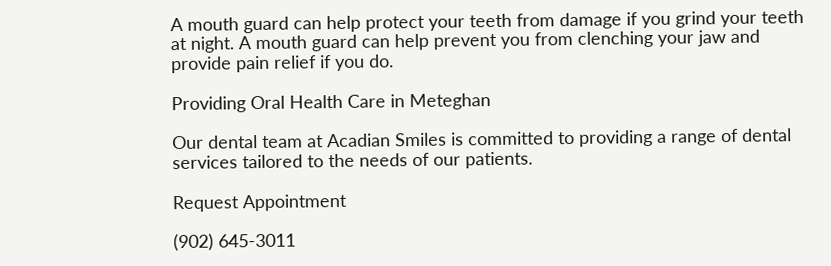A mouth guard can help protect your teeth from damage if you grind your teeth at night. A mouth guard can help prevent you from clenching your jaw and provide pain relief if you do.

Providing Oral Health Care in Meteghan

Our dental team at Acadian Smiles is committed to providing a range of dental services tailored to the needs of our patients.

Request Appointment

(902) 645-3011